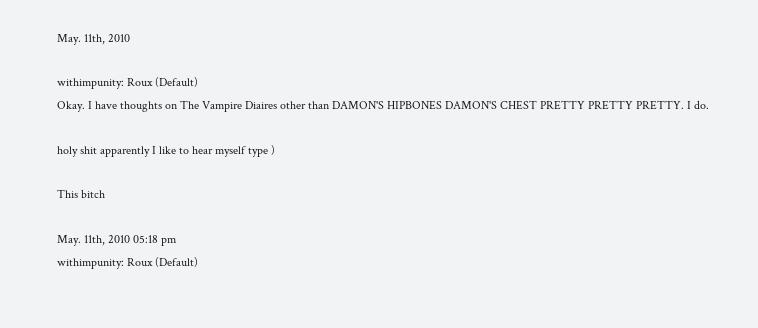May. 11th, 2010

withimpunity: Roux (Default)
Okay. I have thoughts on The Vampire Diaires other than DAMON'S HIPBONES DAMON'S CHEST PRETTY PRETTY PRETTY. I do.

holy shit apparently I like to hear myself type )

This bitch

May. 11th, 2010 05:18 pm
withimpunity: Roux (Default)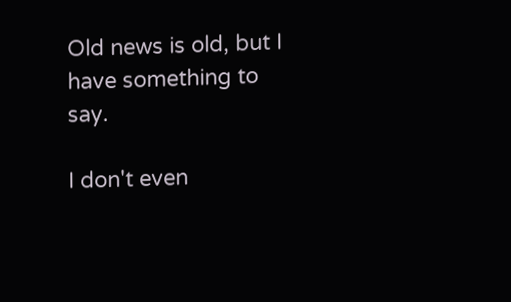Old news is old, but I have something to say.

I don't even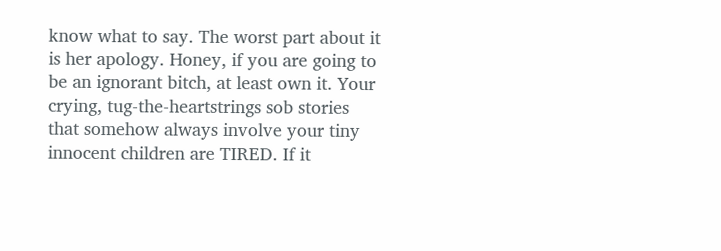know what to say. The worst part about it is her apology. Honey, if you are going to be an ignorant bitch, at least own it. Your crying, tug-the-heartstrings sob stories that somehow always involve your tiny innocent children are TIRED. If it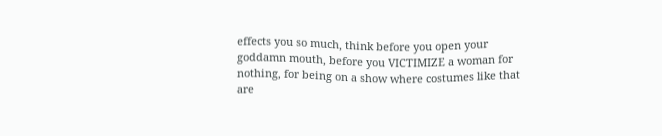effects you so much, think before you open your goddamn mouth, before you VICTIMIZE a woman for nothing, for being on a show where costumes like that are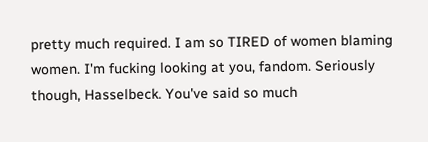pretty much required. I am so TIRED of women blaming women. I'm fucking looking at you, fandom. Seriously though, Hasselbeck. You've said so much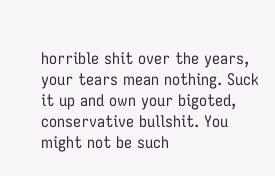horrible shit over the years, your tears mean nothing. Suck it up and own your bigoted, conservative bullshit. You might not be such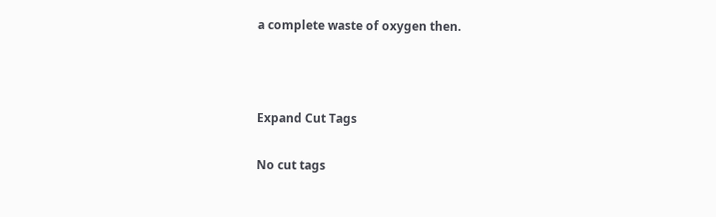a complete waste of oxygen then.



Expand Cut Tags

No cut tags